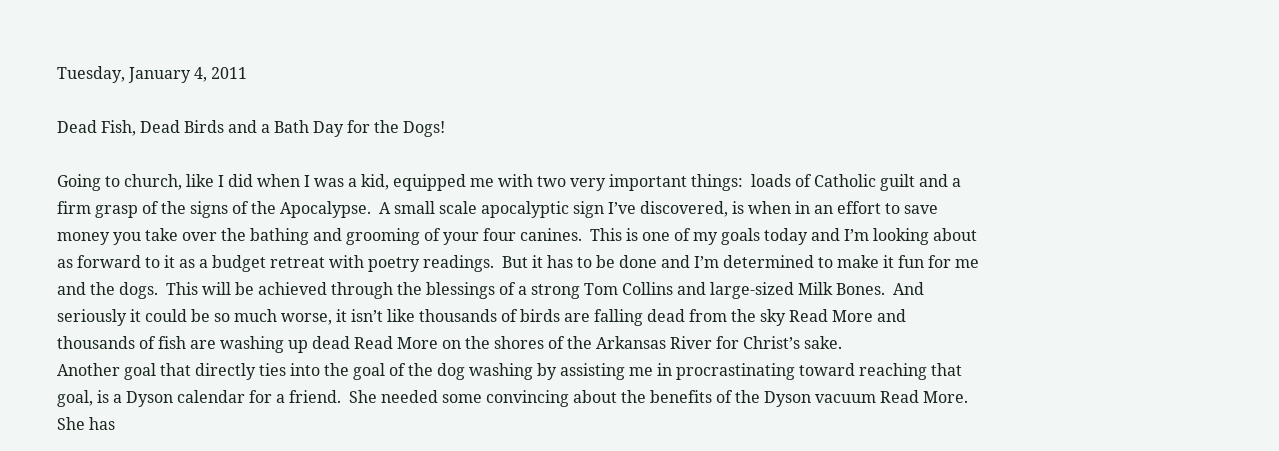Tuesday, January 4, 2011

Dead Fish, Dead Birds and a Bath Day for the Dogs!

Going to church, like I did when I was a kid, equipped me with two very important things:  loads of Catholic guilt and a firm grasp of the signs of the Apocalypse.  A small scale apocalyptic sign I’ve discovered, is when in an effort to save money you take over the bathing and grooming of your four canines.  This is one of my goals today and I’m looking about as forward to it as a budget retreat with poetry readings.  But it has to be done and I’m determined to make it fun for me and the dogs.  This will be achieved through the blessings of a strong Tom Collins and large-sized Milk Bones.  And seriously it could be so much worse, it isn’t like thousands of birds are falling dead from the sky Read More and thousands of fish are washing up dead Read More on the shores of the Arkansas River for Christ’s sake.
Another goal that directly ties into the goal of the dog washing by assisting me in procrastinating toward reaching that goal, is a Dyson calendar for a friend.  She needed some convincing about the benefits of the Dyson vacuum Read More.  She has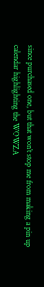since purchased one, but that won’t stop me from making a pin up calendar highlighting the WOWZA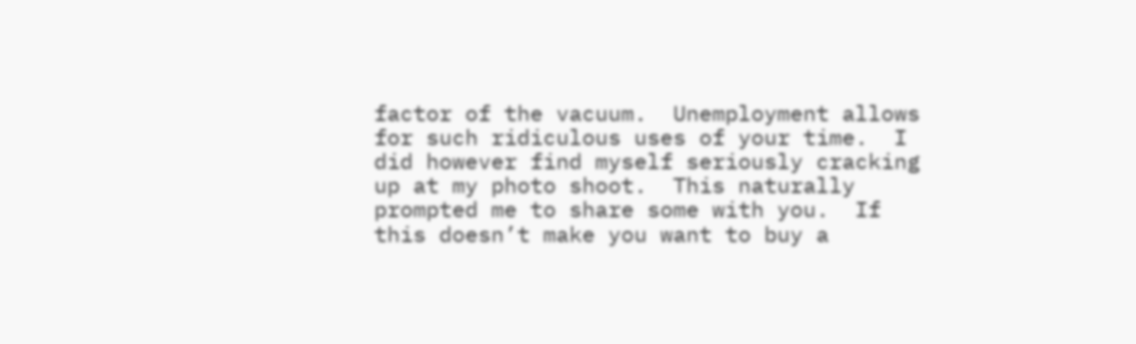factor of the vacuum.  Unemployment allows for such ridiculous uses of your time.  I did however find myself seriously cracking up at my photo shoot.  This naturally prompted me to share some with you.  If this doesn’t make you want to buy a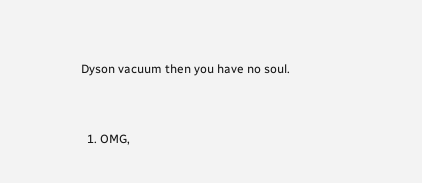Dyson vacuum then you have no soul.


  1. OMG,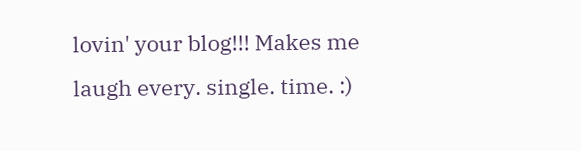lovin' your blog!!! Makes me laugh every. single. time. :)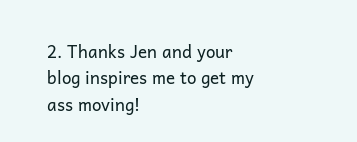2. Thanks Jen and your blog inspires me to get my ass moving!